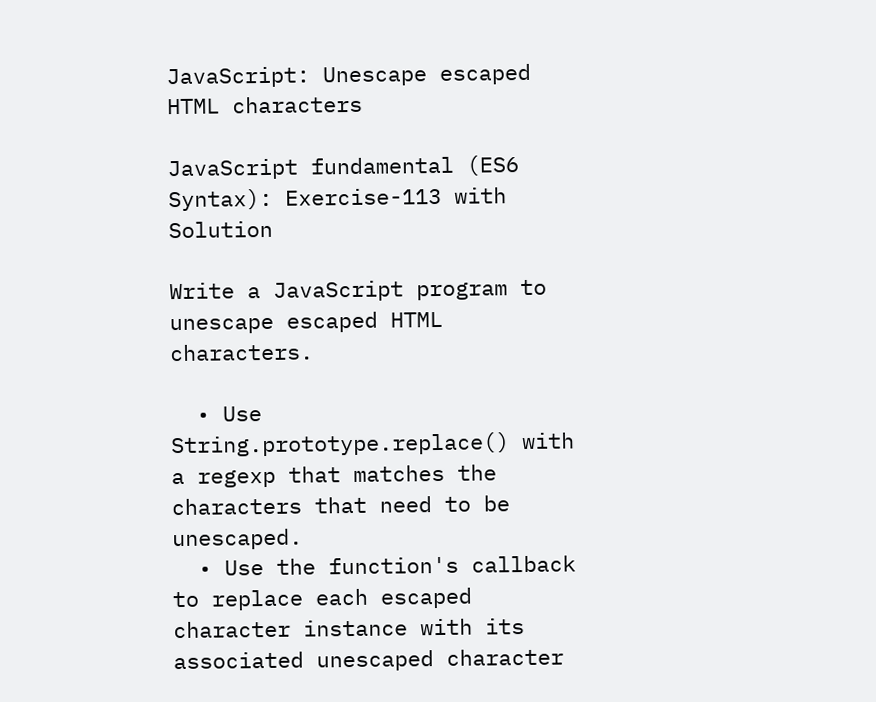JavaScript: Unescape escaped HTML characters

JavaScript fundamental (ES6 Syntax): Exercise-113 with Solution

Write a JavaScript program to unescape escaped HTML characters.

  • Use String.prototype.replace() with a regexp that matches the characters that need to be unescaped.
  • Use the function's callback to replace each escaped character instance with its associated unescaped character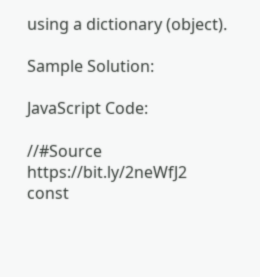using a dictionary (object).

Sample Solution:

JavaScript Code:

//#Source https://bit.ly/2neWfJ2
const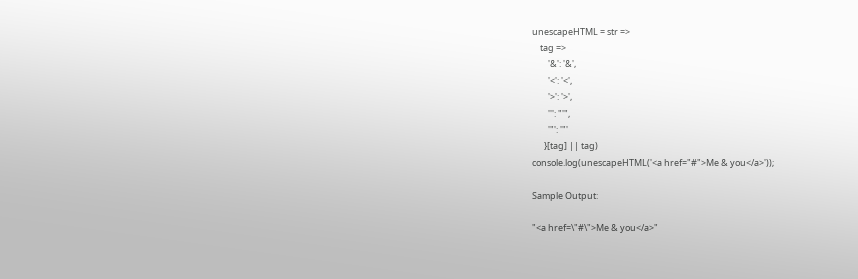unescapeHTML = str =>
    tag =>
        '&': '&',
        '<': '<',
        '>': '>',
        ''': "'",
        '"': '"'
      }[tag] || tag)
console.log(unescapeHTML('<a href="#">Me & you</a>'));

Sample Output:

"<a href=\"#\">Me & you</a>"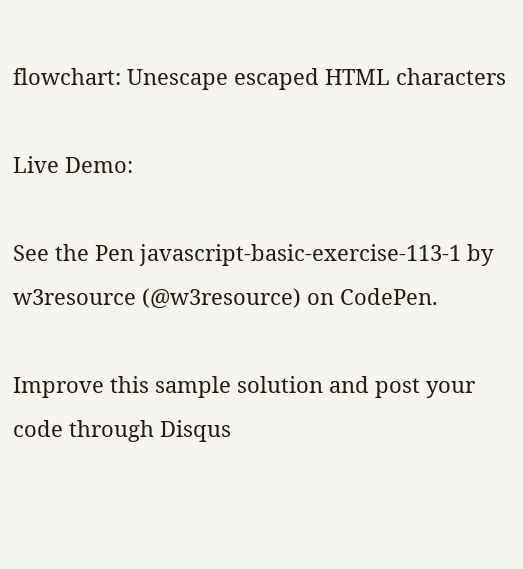flowchart: Unescape escaped HTML characters

Live Demo:

See the Pen javascript-basic-exercise-113-1 by w3resource (@w3resource) on CodePen.

Improve this sample solution and post your code through Disqus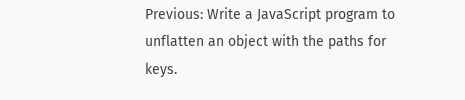Previous: Write a JavaScript program to unflatten an object with the paths for keys.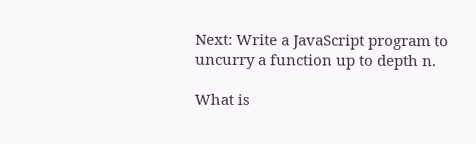Next: Write a JavaScript program to uncurry a function up to depth n.

What is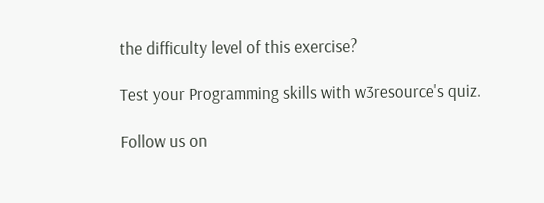the difficulty level of this exercise?

Test your Programming skills with w3resource's quiz.

Follow us on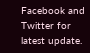Facebook and Twitter for latest update.